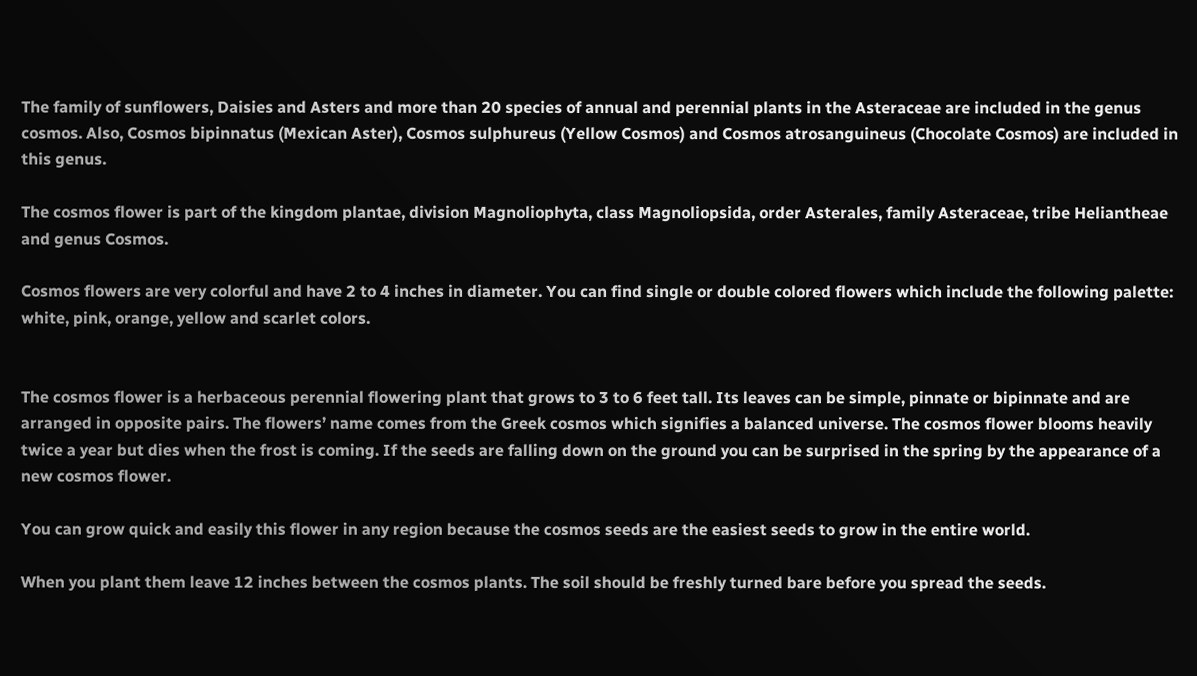The family of sunflowers, Daisies and Asters and more than 20 species of annual and perennial plants in the Asteraceae are included in the genus cosmos. Also, Cosmos bipinnatus (Mexican Aster), Cosmos sulphureus (Yellow Cosmos) and Cosmos atrosanguineus (Chocolate Cosmos) are included in this genus.

The cosmos flower is part of the kingdom plantae, division Magnoliophyta, class Magnoliopsida, order Asterales, family Asteraceae, tribe Heliantheae and genus Cosmos.

Cosmos flowers are very colorful and have 2 to 4 inches in diameter. You can find single or double colored flowers which include the following palette: white, pink, orange, yellow and scarlet colors.


The cosmos flower is a herbaceous perennial flowering plant that grows to 3 to 6 feet tall. Its leaves can be simple, pinnate or bipinnate and are arranged in opposite pairs. The flowers’ name comes from the Greek cosmos which signifies a balanced universe. The cosmos flower blooms heavily twice a year but dies when the frost is coming. If the seeds are falling down on the ground you can be surprised in the spring by the appearance of a new cosmos flower.

You can grow quick and easily this flower in any region because the cosmos seeds are the easiest seeds to grow in the entire world.

When you plant them leave 12 inches between the cosmos plants. The soil should be freshly turned bare before you spread the seeds.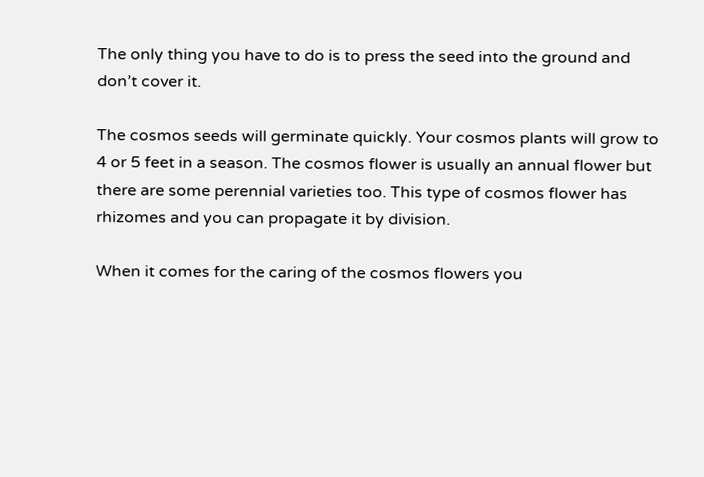The only thing you have to do is to press the seed into the ground and don’t cover it.

The cosmos seeds will germinate quickly. Your cosmos plants will grow to 4 or 5 feet in a season. The cosmos flower is usually an annual flower but there are some perennial varieties too. This type of cosmos flower has rhizomes and you can propagate it by division.

When it comes for the caring of the cosmos flowers you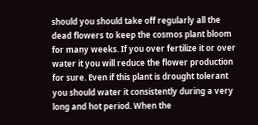should you should take off regularly all the dead flowers to keep the cosmos plant bloom for many weeks. If you over fertilize it or over water it you will reduce the flower production for sure. Even if this plant is drought tolerant you should water it consistently during a very long and hot period. When the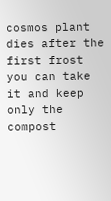cosmos plant dies after the first frost you can take it and keep only the compost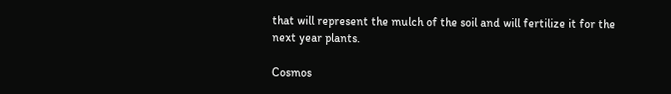that will represent the mulch of the soil and will fertilize it for the next year plants.

Cosmos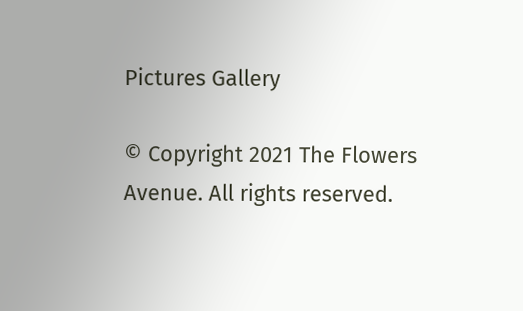Pictures Gallery

© Copyright 2021 The Flowers Avenue. All rights reserved.